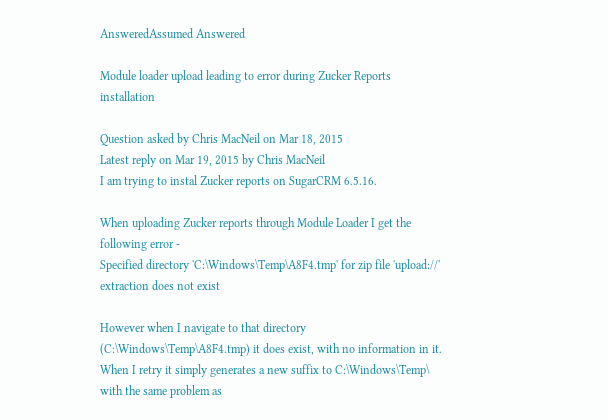AnsweredAssumed Answered

Module loader upload leading to error during Zucker Reports installation

Question asked by Chris MacNeil on Mar 18, 2015
Latest reply on Mar 19, 2015 by Chris MacNeil
I am trying to instal Zucker reports on SugarCRM 6.5.16.

When uploading Zucker reports through Module Loader I get the following error -
Specified directory 'C:\Windows\Temp\A8F4.tmp' for zip file 'upload://' extraction does not exist

However when I navigate to that directory (C:\Windows\Temp\A8F4.tmp) it does exist, with no information in it. When I retry it simply generates a new suffix to C:\Windows\Temp\ with the same problem as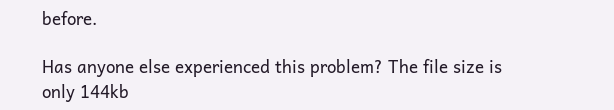before.

Has anyone else experienced this problem? The file size is only 144kb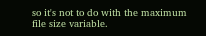so it's not to do with the maximum file size variable.